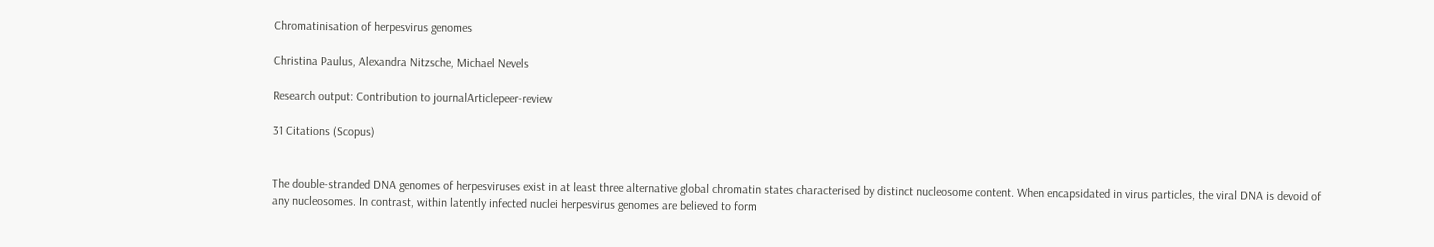Chromatinisation of herpesvirus genomes

Christina Paulus, Alexandra Nitzsche, Michael Nevels

Research output: Contribution to journalArticlepeer-review

31 Citations (Scopus)


The double-stranded DNA genomes of herpesviruses exist in at least three alternative global chromatin states characterised by distinct nucleosome content. When encapsidated in virus particles, the viral DNA is devoid of any nucleosomes. In contrast, within latently infected nuclei herpesvirus genomes are believed to form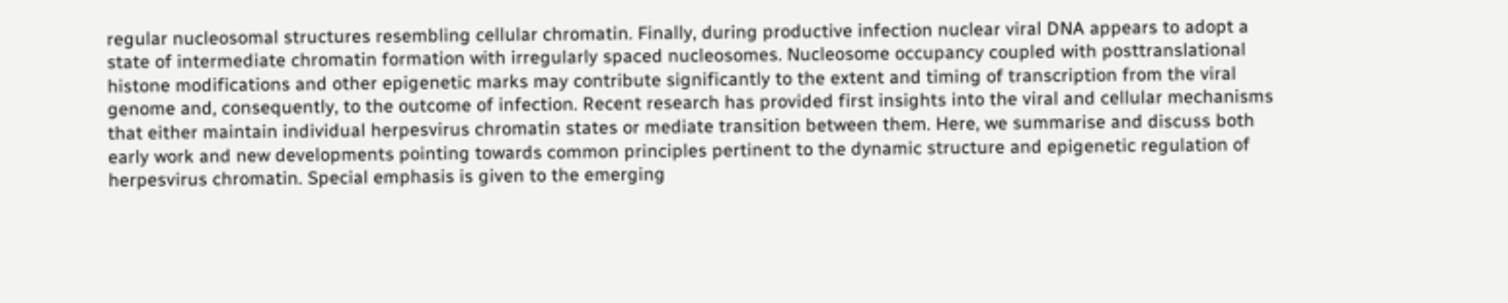regular nucleosomal structures resembling cellular chromatin. Finally, during productive infection nuclear viral DNA appears to adopt a state of intermediate chromatin formation with irregularly spaced nucleosomes. Nucleosome occupancy coupled with posttranslational histone modifications and other epigenetic marks may contribute significantly to the extent and timing of transcription from the viral genome and, consequently, to the outcome of infection. Recent research has provided first insights into the viral and cellular mechanisms that either maintain individual herpesvirus chromatin states or mediate transition between them. Here, we summarise and discuss both early work and new developments pointing towards common principles pertinent to the dynamic structure and epigenetic regulation of herpesvirus chromatin. Special emphasis is given to the emerging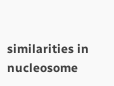similarities in nucleosome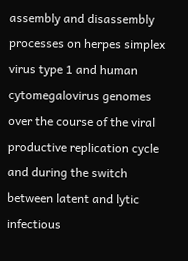assembly and disassembly processes on herpes simplex virus type 1 and human cytomegalovirus genomes over the course of the viral productive replication cycle and during the switch between latent and lytic infectious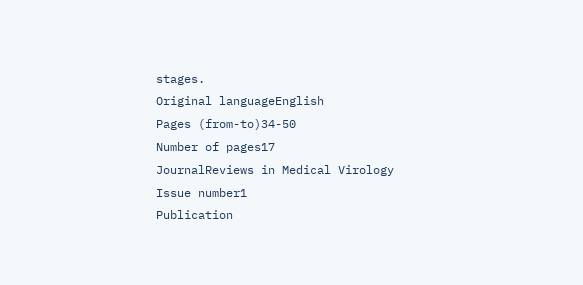stages.
Original languageEnglish
Pages (from-to)34-50
Number of pages17
JournalReviews in Medical Virology
Issue number1
Publication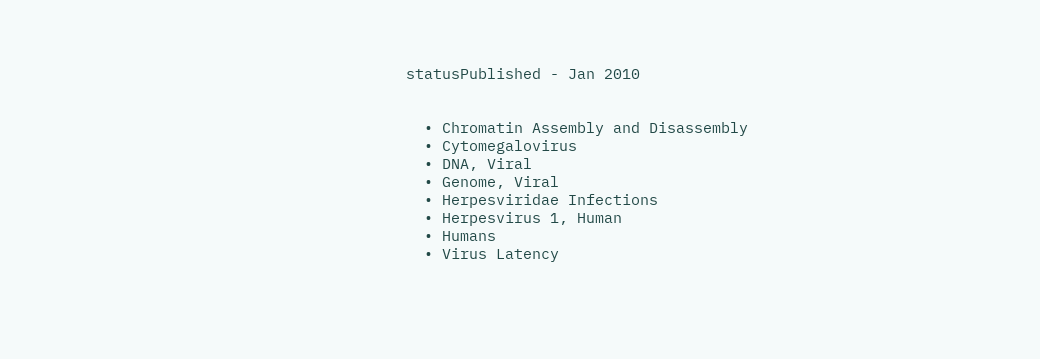statusPublished - Jan 2010


  • Chromatin Assembly and Disassembly
  • Cytomegalovirus
  • DNA, Viral
  • Genome, Viral
  • Herpesviridae Infections
  • Herpesvirus 1, Human
  • Humans
  • Virus Latency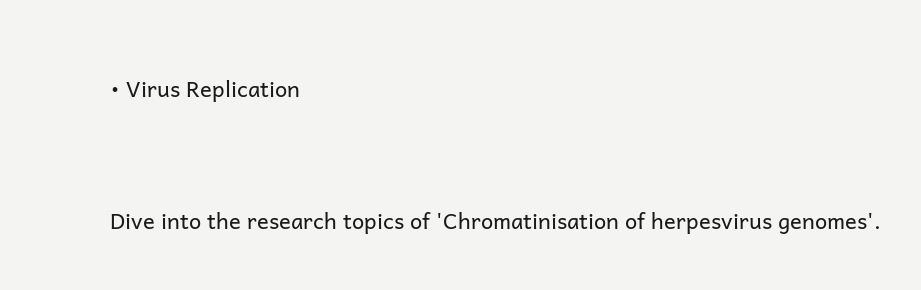• Virus Replication


Dive into the research topics of 'Chromatinisation of herpesvirus genomes'.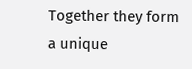Together they form a unique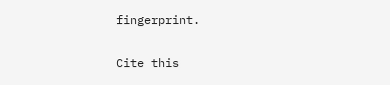fingerprint.

Cite this